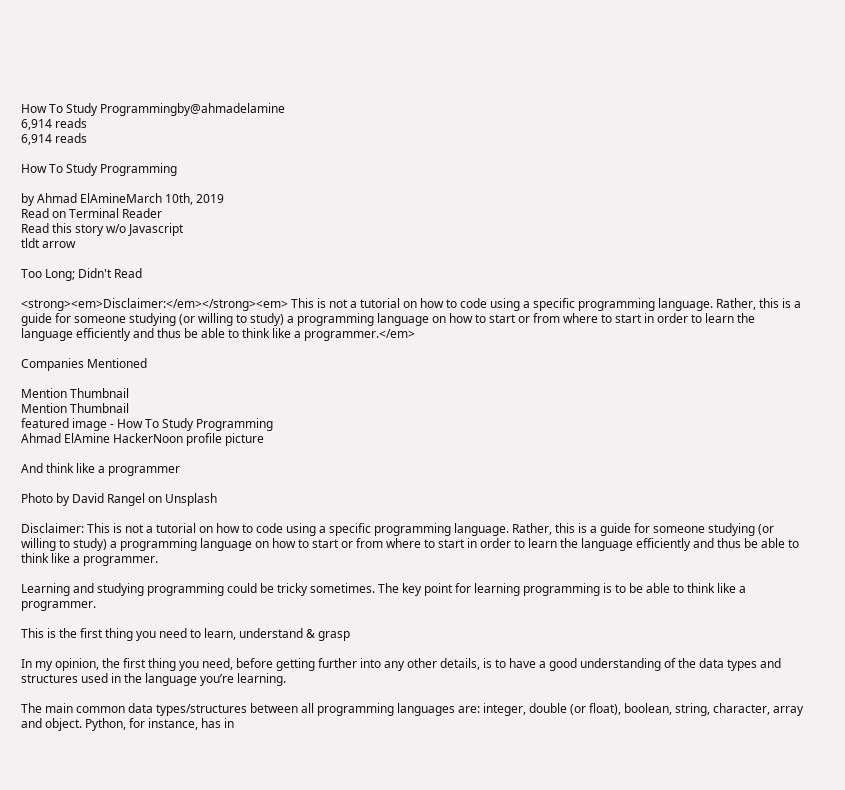How To Study Programmingby@ahmadelamine
6,914 reads
6,914 reads

How To Study Programming

by Ahmad ElAmineMarch 10th, 2019
Read on Terminal Reader
Read this story w/o Javascript
tldt arrow

Too Long; Didn't Read

<strong><em>Disclaimer:</em></strong><em> This is not a tutorial on how to code using a specific programming language. Rather, this is a guide for someone studying (or willing to study) a programming language on how to start or from where to start in order to learn the language efficiently and thus be able to think like a programmer.</em>

Companies Mentioned

Mention Thumbnail
Mention Thumbnail
featured image - How To Study Programming
Ahmad ElAmine HackerNoon profile picture

And think like a programmer

Photo by David Rangel on Unsplash

Disclaimer: This is not a tutorial on how to code using a specific programming language. Rather, this is a guide for someone studying (or willing to study) a programming language on how to start or from where to start in order to learn the language efficiently and thus be able to think like a programmer.

Learning and studying programming could be tricky sometimes. The key point for learning programming is to be able to think like a programmer.

This is the first thing you need to learn, understand & grasp

In my opinion, the first thing you need, before getting further into any other details, is to have a good understanding of the data types and structures used in the language you’re learning.

The main common data types/structures between all programming languages are: integer, double (or float), boolean, string, character, array and object. Python, for instance, has in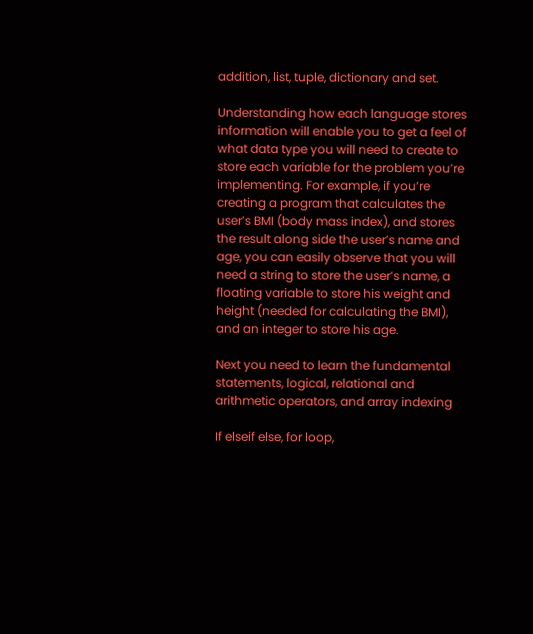addition, list, tuple, dictionary and set.

Understanding how each language stores information will enable you to get a feel of what data type you will need to create to store each variable for the problem you’re implementing. For example, if you’re creating a program that calculates the user’s BMI (body mass index), and stores the result along side the user’s name and age, you can easily observe that you will need a string to store the user’s name, a floating variable to store his weight and height (needed for calculating the BMI), and an integer to store his age.

Next you need to learn the fundamental statements, logical, relational and arithmetic operators, and array indexing

If elseif else, for loop,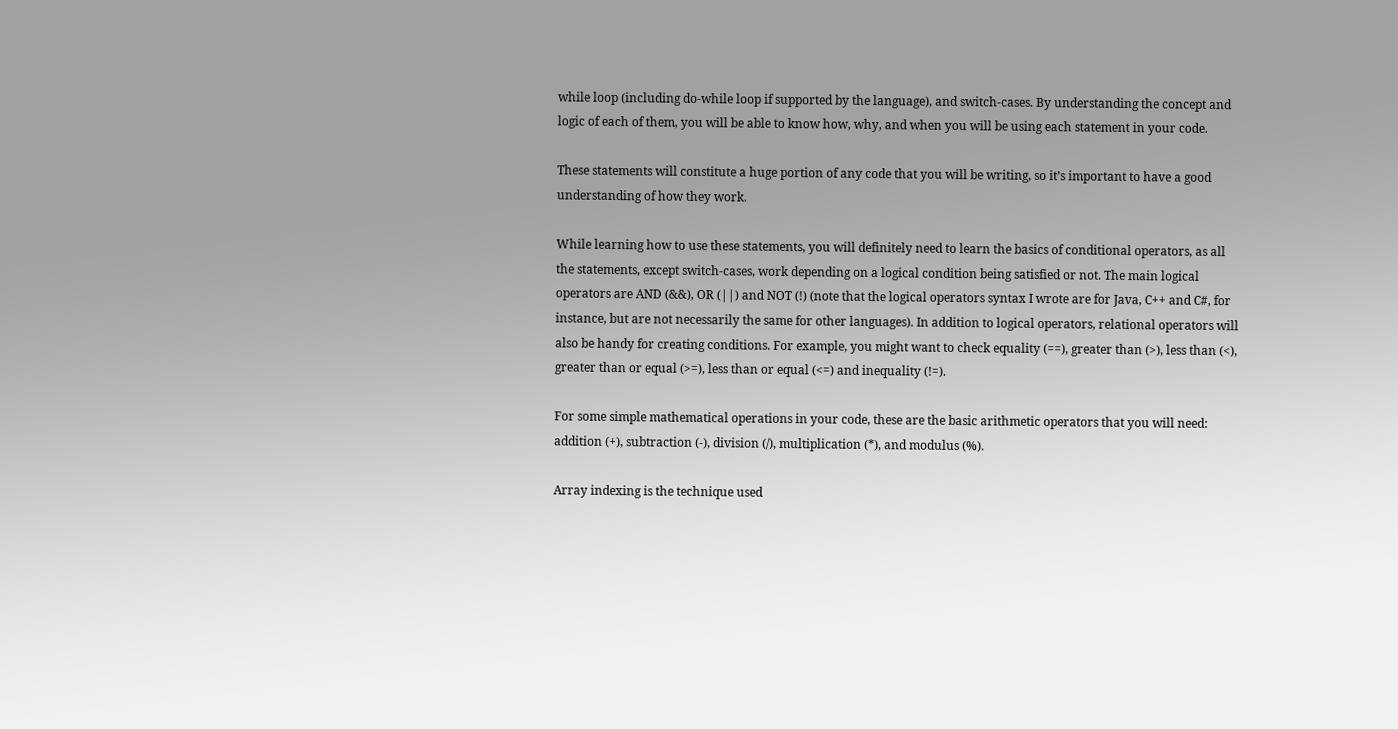while loop (including do-while loop if supported by the language), and switch-cases. By understanding the concept and logic of each of them, you will be able to know how, why, and when you will be using each statement in your code.

These statements will constitute a huge portion of any code that you will be writing, so it’s important to have a good understanding of how they work.

While learning how to use these statements, you will definitely need to learn the basics of conditional operators, as all the statements, except switch-cases, work depending on a logical condition being satisfied or not. The main logical operators are AND (&&), OR (||) and NOT (!) (note that the logical operators syntax I wrote are for Java, C++ and C#, for instance, but are not necessarily the same for other languages). In addition to logical operators, relational operators will also be handy for creating conditions. For example, you might want to check equality (==), greater than (>), less than (<), greater than or equal (>=), less than or equal (<=) and inequality (!=).

For some simple mathematical operations in your code, these are the basic arithmetic operators that you will need: addition (+), subtraction (-), division (/), multiplication (*), and modulus (%).

Array indexing is the technique used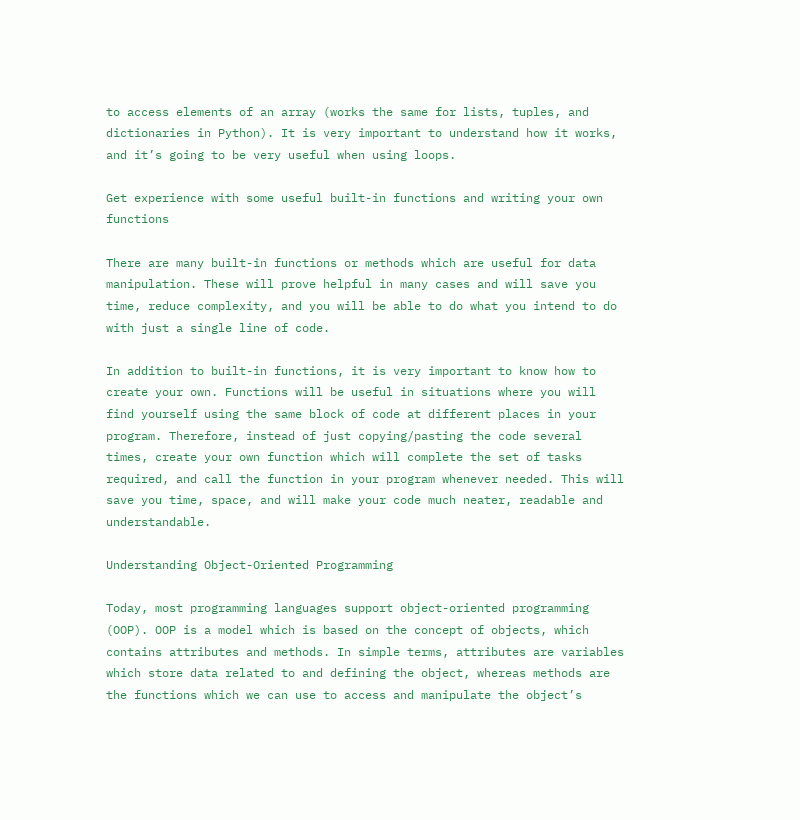to access elements of an array (works the same for lists, tuples, and dictionaries in Python). It is very important to understand how it works, and it’s going to be very useful when using loops.

Get experience with some useful built-in functions and writing your own functions

There are many built-in functions or methods which are useful for data manipulation. These will prove helpful in many cases and will save you time, reduce complexity, and you will be able to do what you intend to do with just a single line of code.

In addition to built-in functions, it is very important to know how to create your own. Functions will be useful in situations where you will find yourself using the same block of code at different places in your program. Therefore, instead of just copying/pasting the code several times, create your own function which will complete the set of tasks required, and call the function in your program whenever needed. This will save you time, space, and will make your code much neater, readable and understandable.

Understanding Object-Oriented Programming

Today, most programming languages support object-oriented programming (OOP). OOP is a model which is based on the concept of objects, which contains attributes and methods. In simple terms, attributes are variables which store data related to and defining the object, whereas methods are the functions which we can use to access and manipulate the object’s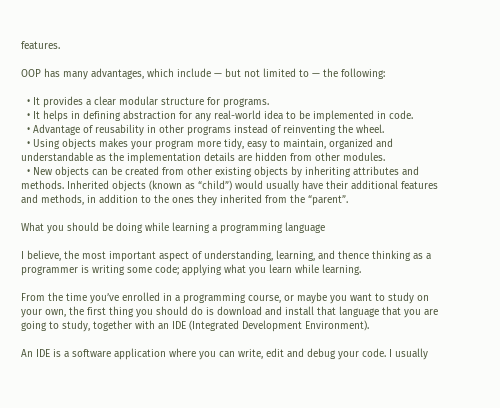features.

OOP has many advantages, which include — but not limited to — the following:

  • It provides a clear modular structure for programs.
  • It helps in defining abstraction for any real-world idea to be implemented in code.
  • Advantage of reusability in other programs instead of reinventing the wheel.
  • Using objects makes your program more tidy, easy to maintain, organized and understandable as the implementation details are hidden from other modules.
  • New objects can be created from other existing objects by inheriting attributes and methods. Inherited objects (known as “child”) would usually have their additional features and methods, in addition to the ones they inherited from the “parent”.

What you should be doing while learning a programming language

I believe, the most important aspect of understanding, learning, and thence thinking as a programmer is writing some code; applying what you learn while learning.

From the time you’ve enrolled in a programming course, or maybe you want to study on your own, the first thing you should do is download and install that language that you are going to study, together with an IDE (Integrated Development Environment).

An IDE is a software application where you can write, edit and debug your code. I usually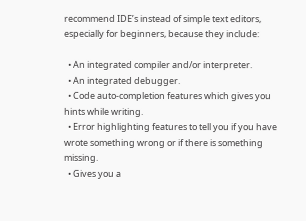recommend IDE’s instead of simple text editors, especially for beginners, because they include:

  • An integrated compiler and/or interpreter.
  • An integrated debugger.
  • Code auto-completion features which gives you hints while writing.
  • Error highlighting features to tell you if you have wrote something wrong or if there is something missing.
  • Gives you a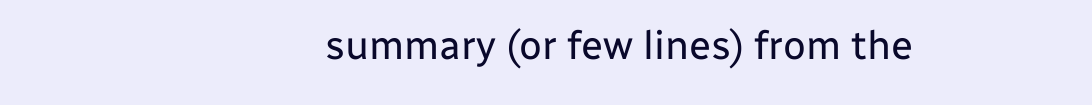summary (or few lines) from the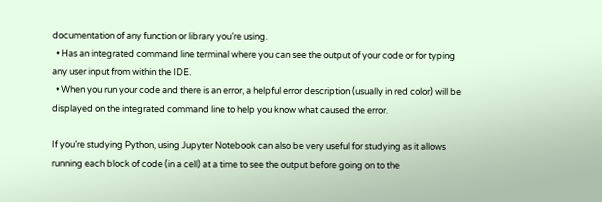documentation of any function or library you’re using.
  • Has an integrated command line terminal where you can see the output of your code or for typing any user input from within the IDE.
  • When you run your code and there is an error, a helpful error description (usually in red color) will be displayed on the integrated command line to help you know what caused the error.

If you’re studying Python, using Jupyter Notebook can also be very useful for studying as it allows running each block of code (in a cell) at a time to see the output before going on to the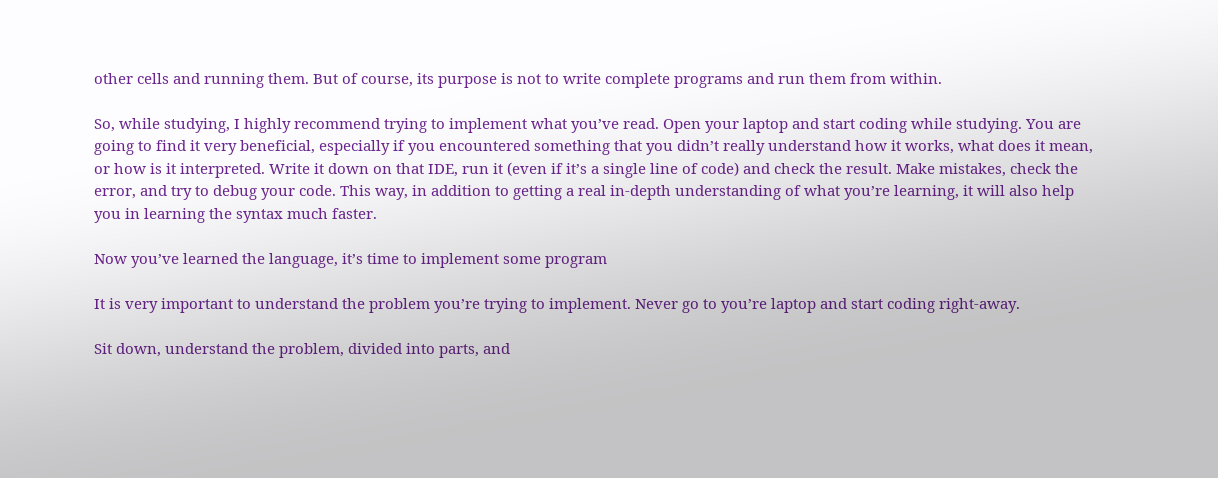other cells and running them. But of course, its purpose is not to write complete programs and run them from within.

So, while studying, I highly recommend trying to implement what you’ve read. Open your laptop and start coding while studying. You are going to find it very beneficial, especially if you encountered something that you didn’t really understand how it works, what does it mean, or how is it interpreted. Write it down on that IDE, run it (even if it’s a single line of code) and check the result. Make mistakes, check the error, and try to debug your code. This way, in addition to getting a real in-depth understanding of what you’re learning, it will also help you in learning the syntax much faster.

Now you’ve learned the language, it’s time to implement some program

It is very important to understand the problem you’re trying to implement. Never go to you’re laptop and start coding right-away.

Sit down, understand the problem, divided into parts, and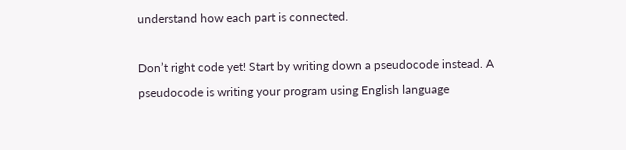understand how each part is connected.

Don’t right code yet! Start by writing down a pseudocode instead. A pseudocode is writing your program using English language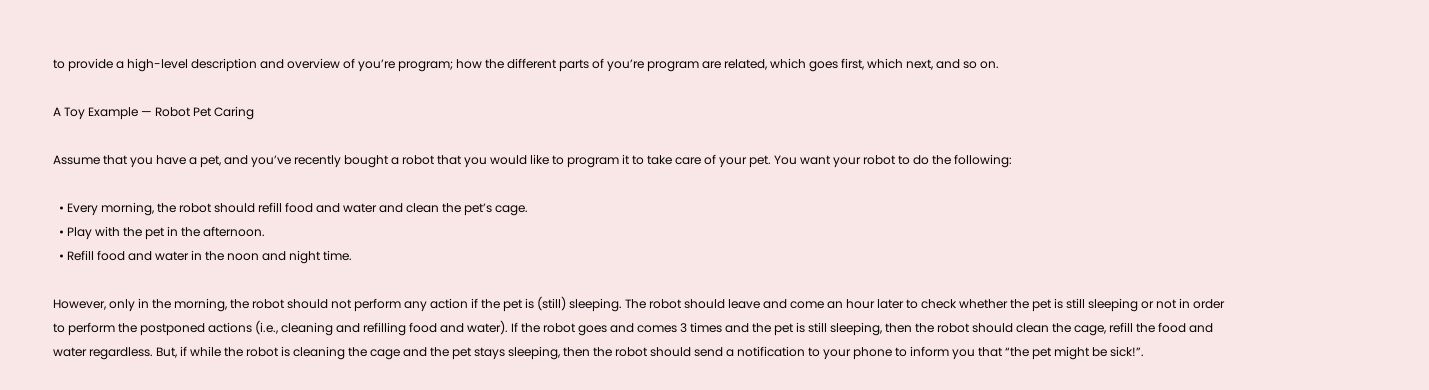to provide a high-level description and overview of you’re program; how the different parts of you’re program are related, which goes first, which next, and so on.

A Toy Example — Robot Pet Caring

Assume that you have a pet, and you’ve recently bought a robot that you would like to program it to take care of your pet. You want your robot to do the following:

  • Every morning, the robot should refill food and water and clean the pet’s cage.
  • Play with the pet in the afternoon.
  • Refill food and water in the noon and night time.

However, only in the morning, the robot should not perform any action if the pet is (still) sleeping. The robot should leave and come an hour later to check whether the pet is still sleeping or not in order to perform the postponed actions (i.e., cleaning and refilling food and water). If the robot goes and comes 3 times and the pet is still sleeping, then the robot should clean the cage, refill the food and water regardless. But, if while the robot is cleaning the cage and the pet stays sleeping, then the robot should send a notification to your phone to inform you that “the pet might be sick!”.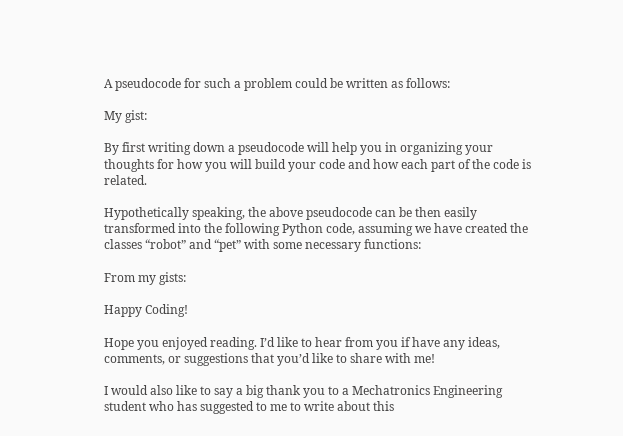A pseudocode for such a problem could be written as follows:

My gist:

By first writing down a pseudocode will help you in organizing your thoughts for how you will build your code and how each part of the code is related.

Hypothetically speaking, the above pseudocode can be then easily transformed into the following Python code, assuming we have created the classes “robot” and “pet” with some necessary functions:

From my gists:

Happy Coding!

Hope you enjoyed reading. I’d like to hear from you if have any ideas, comments, or suggestions that you’d like to share with me!

I would also like to say a big thank you to a Mechatronics Engineering student who has suggested to me to write about this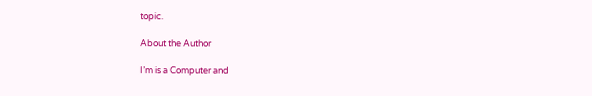topic.

About the Author

I’m is a Computer and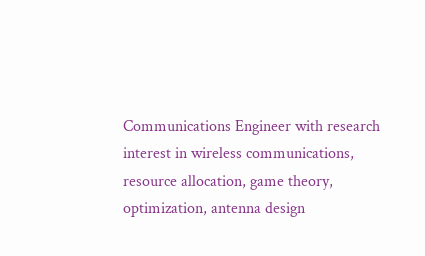Communications Engineer with research interest in wireless communications, resource allocation, game theory, optimization, antenna design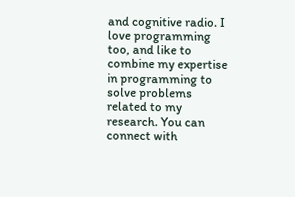and cognitive radio. I love programming too, and like to combine my expertise in programming to solve problems related to my research. You can connect with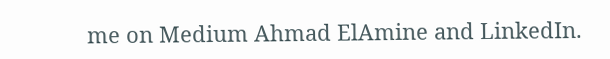me on Medium Ahmad ElAmine and LinkedIn.